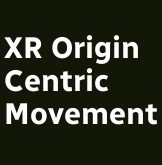XR Origin Centric Movement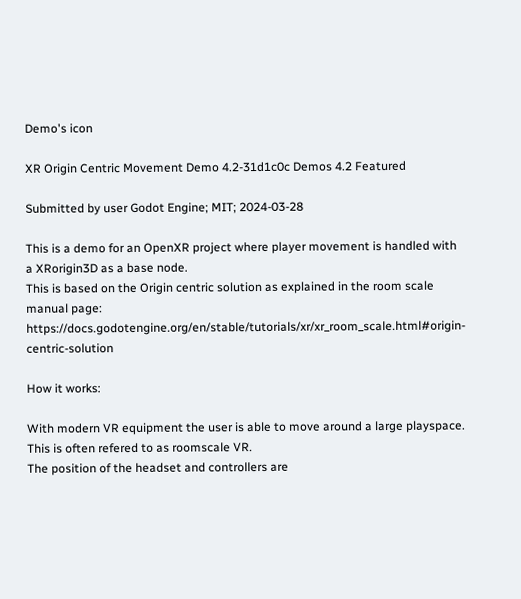Demo's icon

XR Origin Centric Movement Demo 4.2-31d1c0c Demos 4.2 Featured

Submitted by user Godot Engine; MIT; 2024-03-28

This is a demo for an OpenXR project where player movement is handled with a XRorigin3D as a base node.
This is based on the Origin centric solution as explained in the room scale manual page: https://docs.godotengine.org/en/stable/tutorials/xr/xr_room_scale.html#origin-centric-solution

How it works:

With modern VR equipment the user is able to move around a large playspace.
This is often refered to as roomscale VR.
The position of the headset and controllers are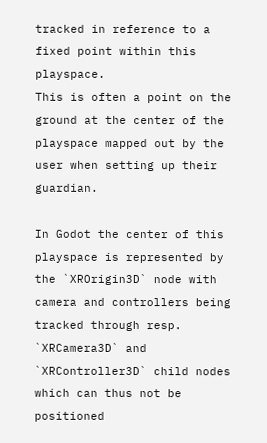tracked in reference to a fixed point within this playspace.
This is often a point on the ground at the center of the playspace mapped out by the user when setting up their guardian.

In Godot the center of this playspace is represented by the `XROrigin3D` node with camera and controllers being tracked through resp. `XRCamera3D` and `XRController3D` child nodes which can thus not be positioned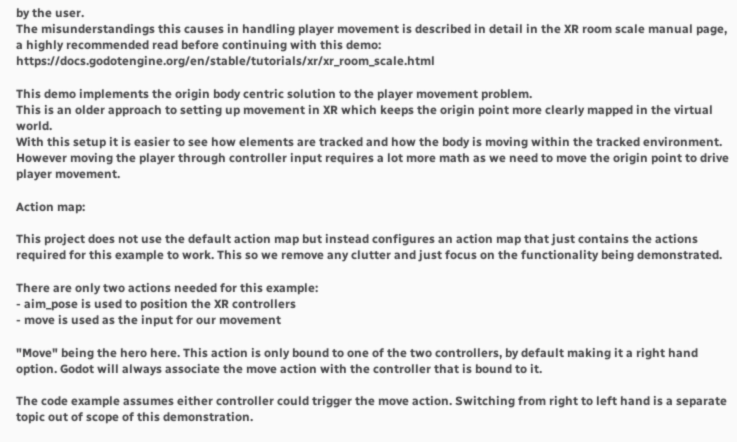by the user.
The misunderstandings this causes in handling player movement is described in detail in the XR room scale manual page, a highly recommended read before continuing with this demo: https://docs.godotengine.org/en/stable/tutorials/xr/xr_room_scale.html

This demo implements the origin body centric solution to the player movement problem.
This is an older approach to setting up movement in XR which keeps the origin point more clearly mapped in the virtual world.
With this setup it is easier to see how elements are tracked and how the body is moving within the tracked environment.
However moving the player through controller input requires a lot more math as we need to move the origin point to drive player movement.

Action map:

This project does not use the default action map but instead configures an action map that just contains the actions required for this example to work. This so we remove any clutter and just focus on the functionality being demonstrated.

There are only two actions needed for this example:
- aim_pose is used to position the XR controllers
- move is used as the input for our movement

"Move" being the hero here. This action is only bound to one of the two controllers, by default making it a right hand option. Godot will always associate the move action with the controller that is bound to it.

The code example assumes either controller could trigger the move action. Switching from right to left hand is a separate topic out of scope of this demonstration.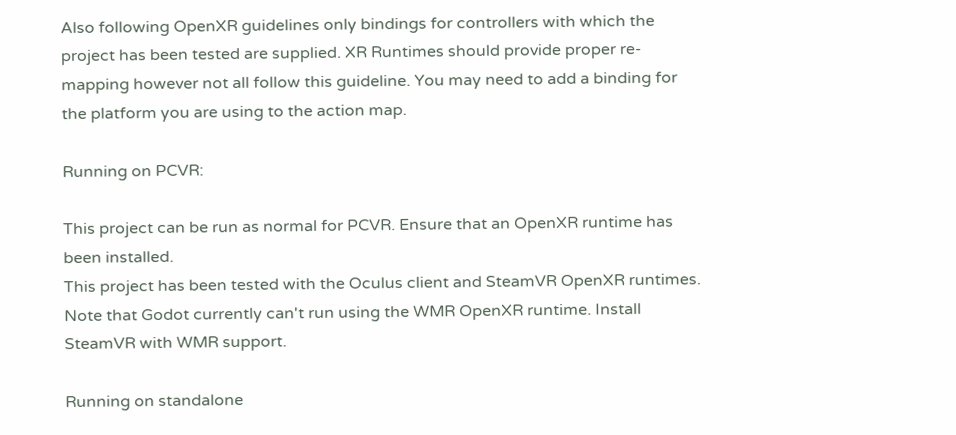Also following OpenXR guidelines only bindings for controllers with which the project has been tested are supplied. XR Runtimes should provide proper re-mapping however not all follow this guideline. You may need to add a binding for the platform you are using to the action map.

Running on PCVR:

This project can be run as normal for PCVR. Ensure that an OpenXR runtime has been installed.
This project has been tested with the Oculus client and SteamVR OpenXR runtimes.
Note that Godot currently can't run using the WMR OpenXR runtime. Install SteamVR with WMR support.

Running on standalone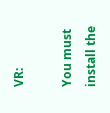VR:

You must install the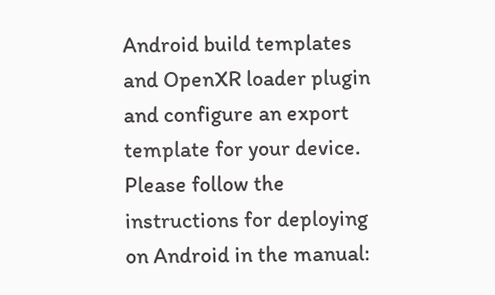Android build templates and OpenXR loader plugin and configure an export template for your device.
Please follow the instructions for deploying on Android in the manual: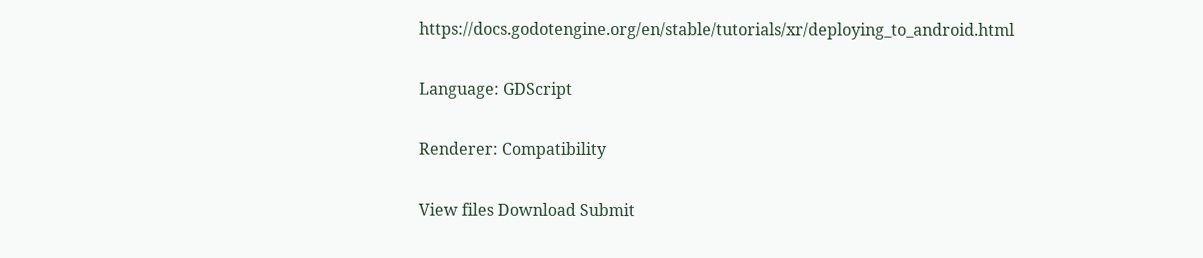https://docs.godotengine.org/en/stable/tutorials/xr/deploying_to_android.html

Language: GDScript

Renderer: Compatibility

View files Download Submit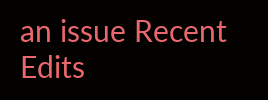an issue Recent Edits